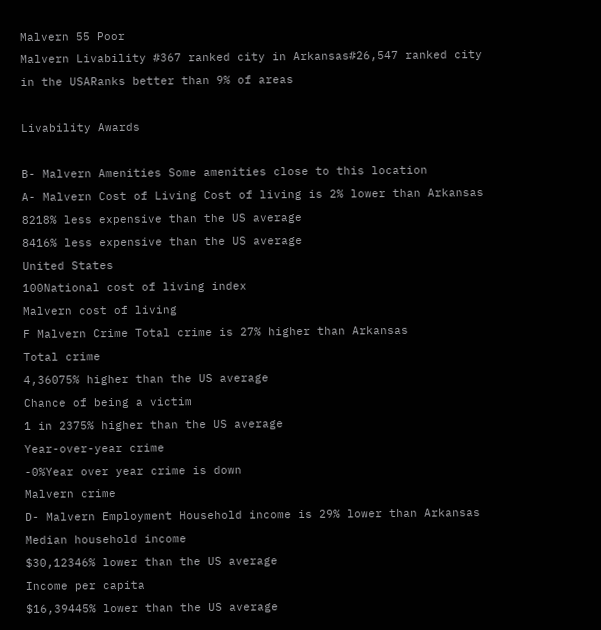Malvern 55 Poor
Malvern Livability #367 ranked city in Arkansas#26,547 ranked city in the USARanks better than 9% of areas

Livability Awards

B- Malvern Amenities Some amenities close to this location
A- Malvern Cost of Living Cost of living is 2% lower than Arkansas
8218% less expensive than the US average
8416% less expensive than the US average
United States
100National cost of living index
Malvern cost of living
F Malvern Crime Total crime is 27% higher than Arkansas
Total crime
4,36075% higher than the US average
Chance of being a victim
1 in 2375% higher than the US average
Year-over-year crime
-0%Year over year crime is down
Malvern crime
D- Malvern Employment Household income is 29% lower than Arkansas
Median household income
$30,12346% lower than the US average
Income per capita
$16,39445% lower than the US average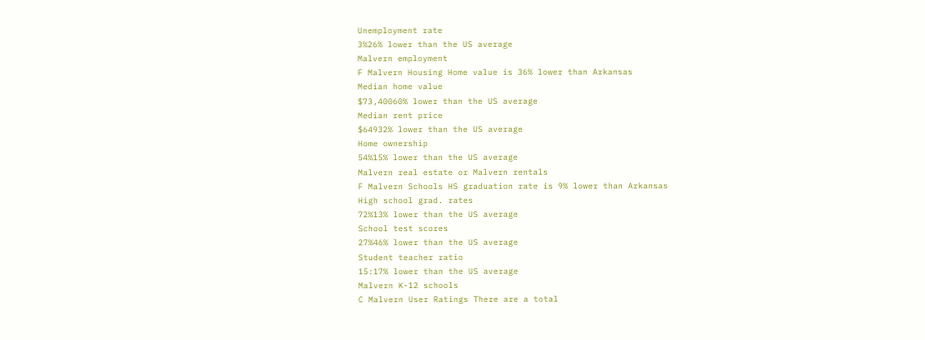Unemployment rate
3%26% lower than the US average
Malvern employment
F Malvern Housing Home value is 36% lower than Arkansas
Median home value
$73,40060% lower than the US average
Median rent price
$64932% lower than the US average
Home ownership
54%15% lower than the US average
Malvern real estate or Malvern rentals
F Malvern Schools HS graduation rate is 9% lower than Arkansas
High school grad. rates
72%13% lower than the US average
School test scores
27%46% lower than the US average
Student teacher ratio
15:17% lower than the US average
Malvern K-12 schools
C Malvern User Ratings There are a total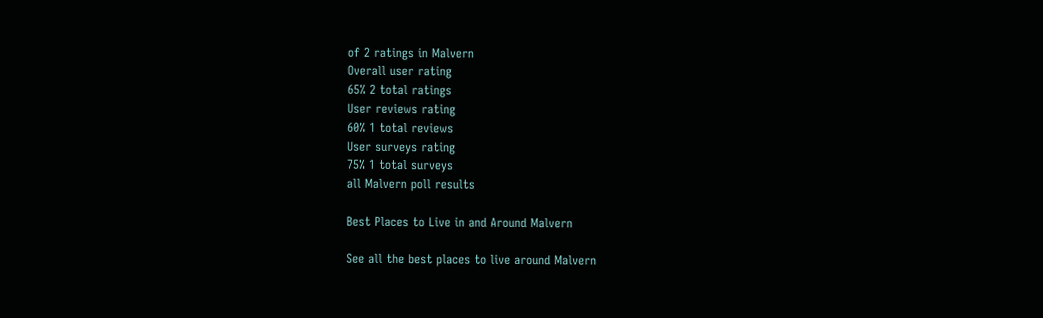of 2 ratings in Malvern
Overall user rating
65% 2 total ratings
User reviews rating
60% 1 total reviews
User surveys rating
75% 1 total surveys
all Malvern poll results

Best Places to Live in and Around Malvern

See all the best places to live around Malvern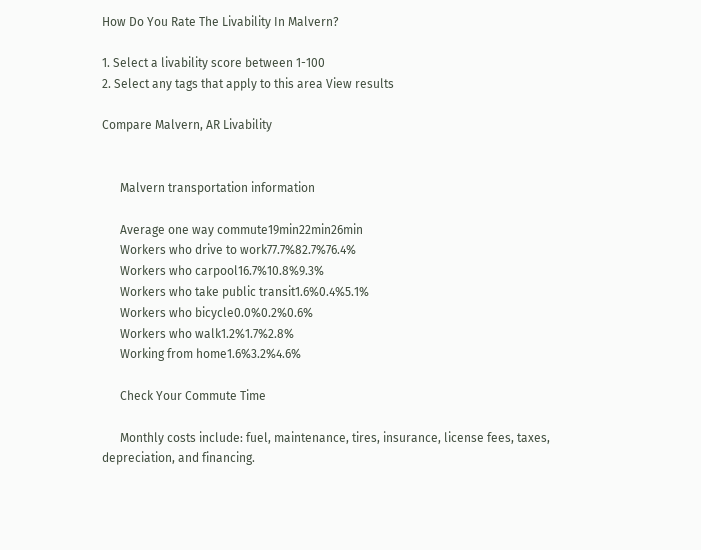How Do You Rate The Livability In Malvern?

1. Select a livability score between 1-100
2. Select any tags that apply to this area View results

Compare Malvern, AR Livability


      Malvern transportation information

      Average one way commute19min22min26min
      Workers who drive to work77.7%82.7%76.4%
      Workers who carpool16.7%10.8%9.3%
      Workers who take public transit1.6%0.4%5.1%
      Workers who bicycle0.0%0.2%0.6%
      Workers who walk1.2%1.7%2.8%
      Working from home1.6%3.2%4.6%

      Check Your Commute Time

      Monthly costs include: fuel, maintenance, tires, insurance, license fees, taxes, depreciation, and financing.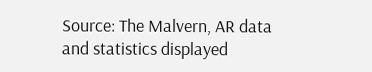Source: The Malvern, AR data and statistics displayed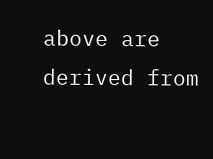above are derived from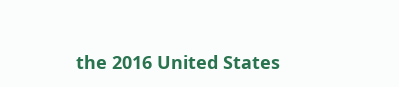the 2016 United States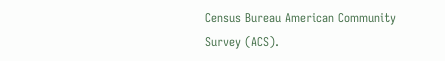Census Bureau American Community Survey (ACS).